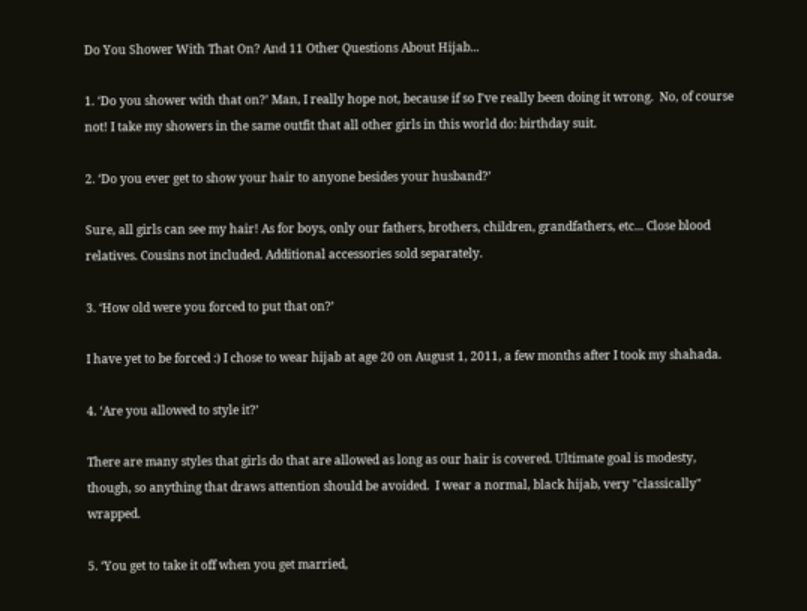Do You Shower With That On? And 11 Other Questions About Hijab...

1. ‘Do you shower with that on?’ Man, I really hope not, because if so I've really been doing it wrong.  No, of course not! I take my showers in the same outfit that all other girls in this world do: birthday suit.

2. ‘Do you ever get to show your hair to anyone besides your husband?’

Sure, all girls can see my hair! As for boys, only our fathers, brothers, children, grandfathers, etc... Close blood relatives. Cousins not included. Additional accessories sold separately.

3. ‘How old were you forced to put that on?’

I have yet to be forced :) I chose to wear hijab at age 20 on August 1, 2011, a few months after I took my shahada.

4. ‘Are you allowed to style it?’

There are many styles that girls do that are allowed as long as our hair is covered. Ultimate goal is modesty, though, so anything that draws attention should be avoided.  I wear a normal, black hijab, very "classically" wrapped.

5. ‘You get to take it off when you get married,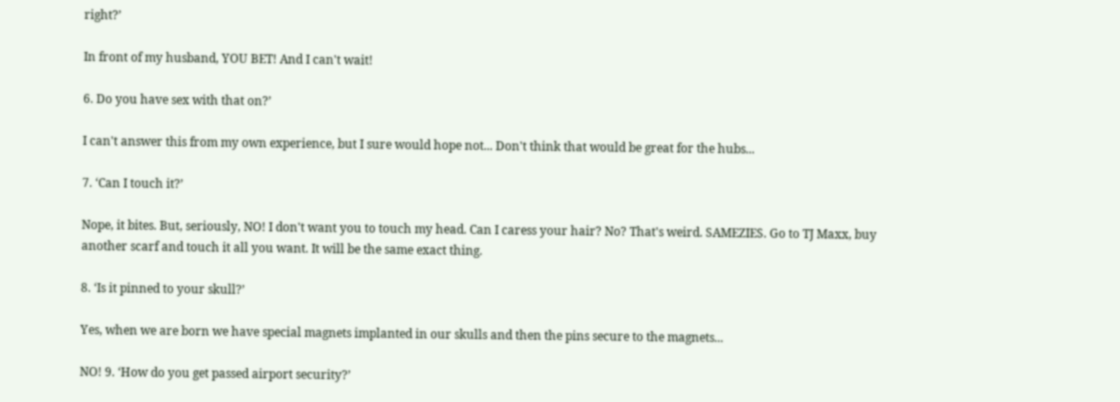right?’

In front of my husband, YOU BET! And I can't wait!

6. Do you have sex with that on?’

I can't answer this from my own experience, but I sure would hope not... Don't think that would be great for the hubs...

7. ‘Can I touch it?’

Nope, it bites. But, seriously, NO! I don't want you to touch my head. Can I caress your hair? No? That's weird. SAMEZIES. Go to TJ Maxx, buy another scarf and touch it all you want. It will be the same exact thing.

8. ‘Is it pinned to your skull?’

Yes, when we are born we have special magnets implanted in our skulls and then the pins secure to the magnets...

NO! 9. ‘How do you get passed airport security?’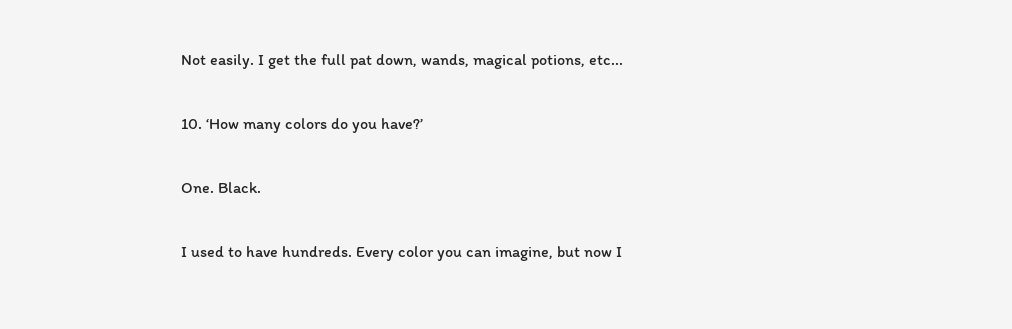Not easily. I get the full pat down, wands, magical potions, etc...

10. ‘How many colors do you have?’

One. Black.

I used to have hundreds. Every color you can imagine, but now I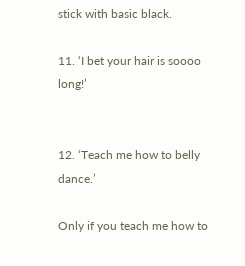stick with basic black.

11. ‘I bet your hair is soooo long!’


12. ‘Teach me how to belly dance.’

Only if you teach me how to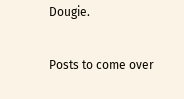Dougie.

Posts to come over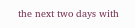the next two days with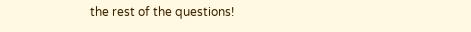the rest of the questions!